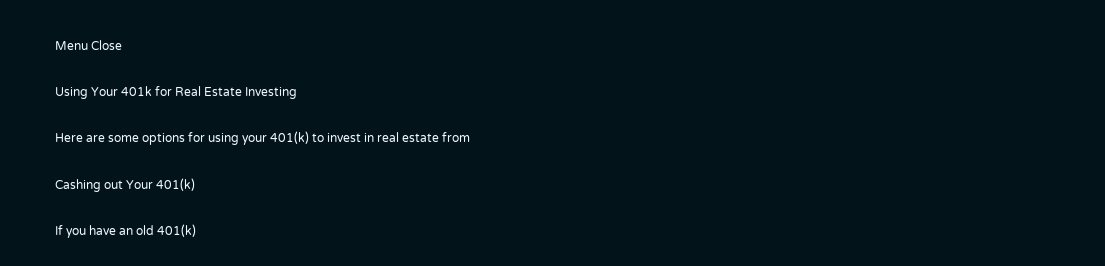Menu Close

Using Your 401k for Real Estate Investing

Here are some options for using your 401(k) to invest in real estate from

Cashing out Your 401(k)

If you have an old 401(k)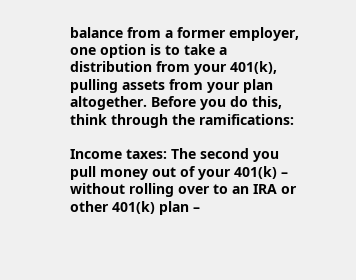balance from a former employer, one option is to take a distribution from your 401(k), pulling assets from your plan altogether. Before you do this, think through the ramifications:

Income taxes: The second you pull money out of your 401(k) – without rolling over to an IRA or other 401(k) plan –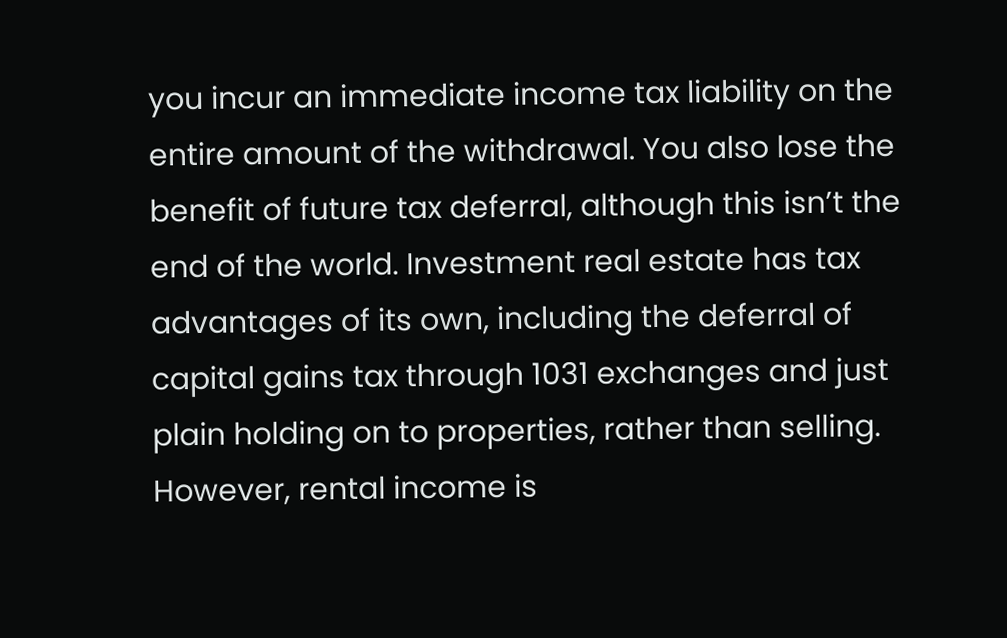you incur an immediate income tax liability on the entire amount of the withdrawal. You also lose the benefit of future tax deferral, although this isn’t the end of the world. Investment real estate has tax advantages of its own, including the deferral of capital gains tax through 1031 exchanges and just plain holding on to properties, rather than selling. However, rental income is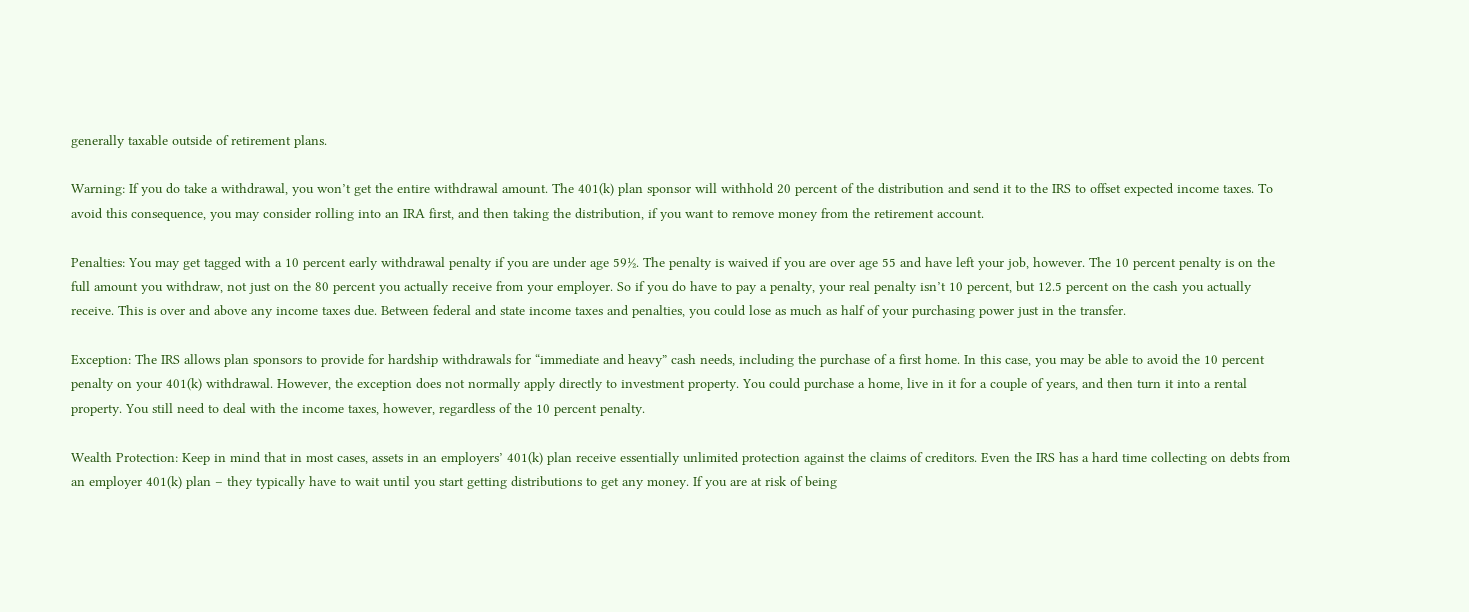generally taxable outside of retirement plans.

Warning: If you do take a withdrawal, you won’t get the entire withdrawal amount. The 401(k) plan sponsor will withhold 20 percent of the distribution and send it to the IRS to offset expected income taxes. To avoid this consequence, you may consider rolling into an IRA first, and then taking the distribution, if you want to remove money from the retirement account.

Penalties: You may get tagged with a 10 percent early withdrawal penalty if you are under age 59½. The penalty is waived if you are over age 55 and have left your job, however. The 10 percent penalty is on the full amount you withdraw, not just on the 80 percent you actually receive from your employer. So if you do have to pay a penalty, your real penalty isn’t 10 percent, but 12.5 percent on the cash you actually receive. This is over and above any income taxes due. Between federal and state income taxes and penalties, you could lose as much as half of your purchasing power just in the transfer.

Exception: The IRS allows plan sponsors to provide for hardship withdrawals for “immediate and heavy” cash needs, including the purchase of a first home. In this case, you may be able to avoid the 10 percent penalty on your 401(k) withdrawal. However, the exception does not normally apply directly to investment property. You could purchase a home, live in it for a couple of years, and then turn it into a rental property. You still need to deal with the income taxes, however, regardless of the 10 percent penalty.

Wealth Protection: Keep in mind that in most cases, assets in an employers’ 401(k) plan receive essentially unlimited protection against the claims of creditors. Even the IRS has a hard time collecting on debts from an employer 401(k) plan – they typically have to wait until you start getting distributions to get any money. If you are at risk of being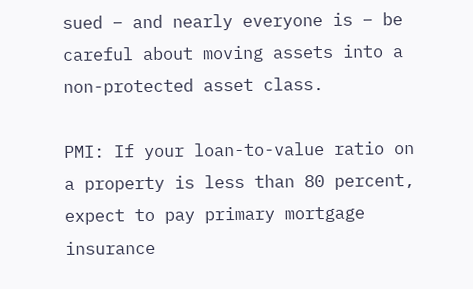sued – and nearly everyone is – be careful about moving assets into a non-protected asset class.

PMI: If your loan-to-value ratio on a property is less than 80 percent, expect to pay primary mortgage insurance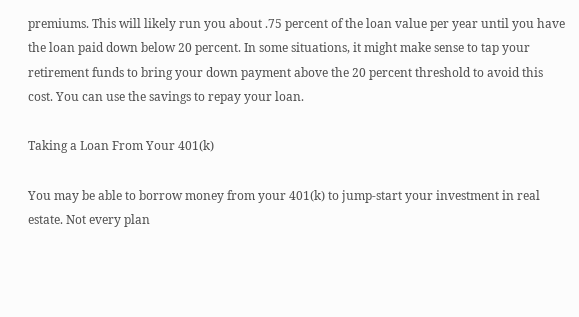premiums. This will likely run you about .75 percent of the loan value per year until you have the loan paid down below 20 percent. In some situations, it might make sense to tap your retirement funds to bring your down payment above the 20 percent threshold to avoid this cost. You can use the savings to repay your loan.

Taking a Loan From Your 401(k)

You may be able to borrow money from your 401(k) to jump-start your investment in real estate. Not every plan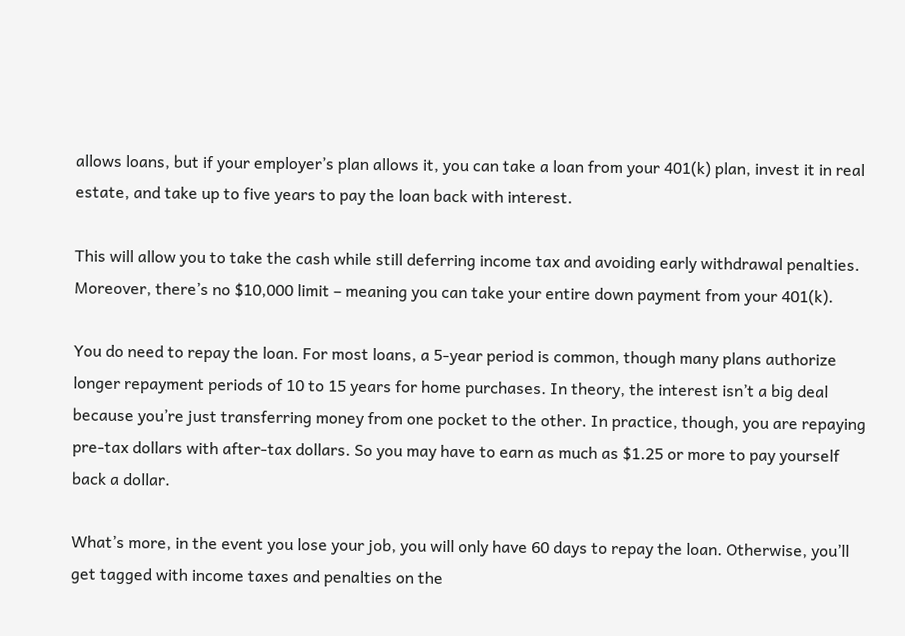allows loans, but if your employer’s plan allows it, you can take a loan from your 401(k) plan, invest it in real estate, and take up to five years to pay the loan back with interest.

This will allow you to take the cash while still deferring income tax and avoiding early withdrawal penalties. Moreover, there’s no $10,000 limit – meaning you can take your entire down payment from your 401(k).

You do need to repay the loan. For most loans, a 5-year period is common, though many plans authorize longer repayment periods of 10 to 15 years for home purchases. In theory, the interest isn’t a big deal because you’re just transferring money from one pocket to the other. In practice, though, you are repaying pre-tax dollars with after-tax dollars. So you may have to earn as much as $1.25 or more to pay yourself back a dollar.

What’s more, in the event you lose your job, you will only have 60 days to repay the loan. Otherwise, you’ll get tagged with income taxes and penalties on the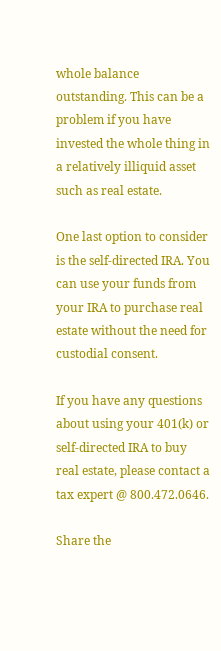whole balance outstanding. This can be a problem if you have invested the whole thing in a relatively illiquid asset such as real estate.

One last option to consider is the self-directed IRA. You can use your funds from your IRA to purchase real estate without the need for custodial consent.

If you have any questions about using your 401(k) or self-directed IRA to buy real estate, please contact a tax expert @ 800.472.0646.

Share the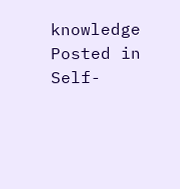knowledge
Posted in Self-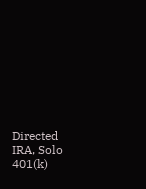Directed IRA, Solo 401(k)